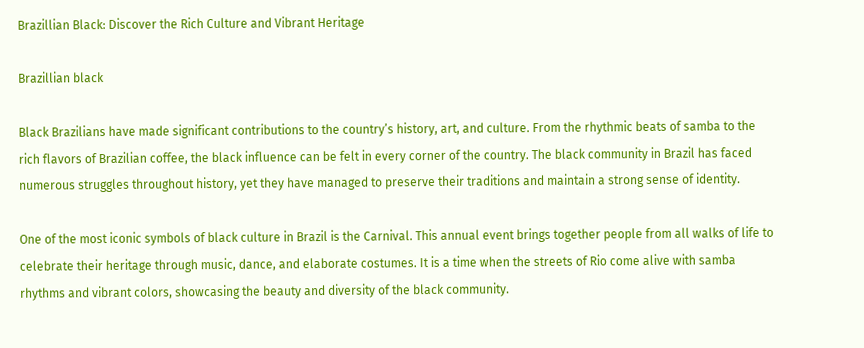Brazillian Black: Discover the Rich Culture and Vibrant Heritage

Brazillian black

Black Brazilians have made significant contributions to the country’s history, art, and culture. From the rhythmic beats of samba to the rich flavors of Brazilian coffee, the black influence can be felt in every corner of the country. The black community in Brazil has faced numerous struggles throughout history, yet they have managed to preserve their traditions and maintain a strong sense of identity.

One of the most iconic symbols of black culture in Brazil is the Carnival. This annual event brings together people from all walks of life to celebrate their heritage through music, dance, and elaborate costumes. It is a time when the streets of Rio come alive with samba rhythms and vibrant colors, showcasing the beauty and diversity of the black community.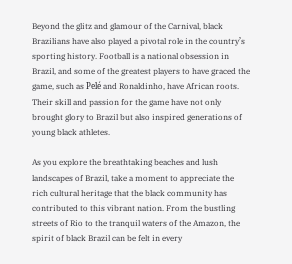Beyond the glitz and glamour of the Carnival, black Brazilians have also played a pivotal role in the country’s sporting history. Football is a national obsession in Brazil, and some of the greatest players to have graced the game, such as Pelé and Ronaldinho, have African roots. Their skill and passion for the game have not only brought glory to Brazil but also inspired generations of young black athletes.

As you explore the breathtaking beaches and lush landscapes of Brazil, take a moment to appreciate the rich cultural heritage that the black community has contributed to this vibrant nation. From the bustling streets of Rio to the tranquil waters of the Amazon, the spirit of black Brazil can be felt in every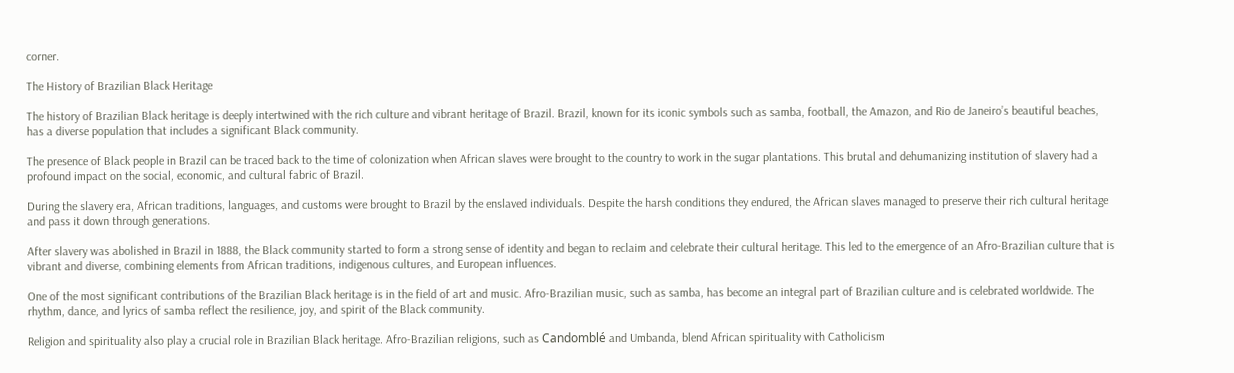corner.

The History of Brazilian Black Heritage

The history of Brazilian Black heritage is deeply intertwined with the rich culture and vibrant heritage of Brazil. Brazil, known for its iconic symbols such as samba, football, the Amazon, and Rio de Janeiro’s beautiful beaches, has a diverse population that includes a significant Black community.

The presence of Black people in Brazil can be traced back to the time of colonization when African slaves were brought to the country to work in the sugar plantations. This brutal and dehumanizing institution of slavery had a profound impact on the social, economic, and cultural fabric of Brazil.

During the slavery era, African traditions, languages, and customs were brought to Brazil by the enslaved individuals. Despite the harsh conditions they endured, the African slaves managed to preserve their rich cultural heritage and pass it down through generations.

After slavery was abolished in Brazil in 1888, the Black community started to form a strong sense of identity and began to reclaim and celebrate their cultural heritage. This led to the emergence of an Afro-Brazilian culture that is vibrant and diverse, combining elements from African traditions, indigenous cultures, and European influences.

One of the most significant contributions of the Brazilian Black heritage is in the field of art and music. Afro-Brazilian music, such as samba, has become an integral part of Brazilian culture and is celebrated worldwide. The rhythm, dance, and lyrics of samba reflect the resilience, joy, and spirit of the Black community.

Religion and spirituality also play a crucial role in Brazilian Black heritage. Afro-Brazilian religions, such as Candomblé and Umbanda, blend African spirituality with Catholicism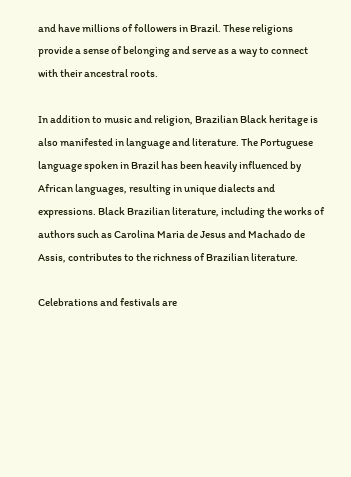and have millions of followers in Brazil. These religions provide a sense of belonging and serve as a way to connect with their ancestral roots.

In addition to music and religion, Brazilian Black heritage is also manifested in language and literature. The Portuguese language spoken in Brazil has been heavily influenced by African languages, resulting in unique dialects and expressions. Black Brazilian literature, including the works of authors such as Carolina Maria de Jesus and Machado de Assis, contributes to the richness of Brazilian literature.

Celebrations and festivals are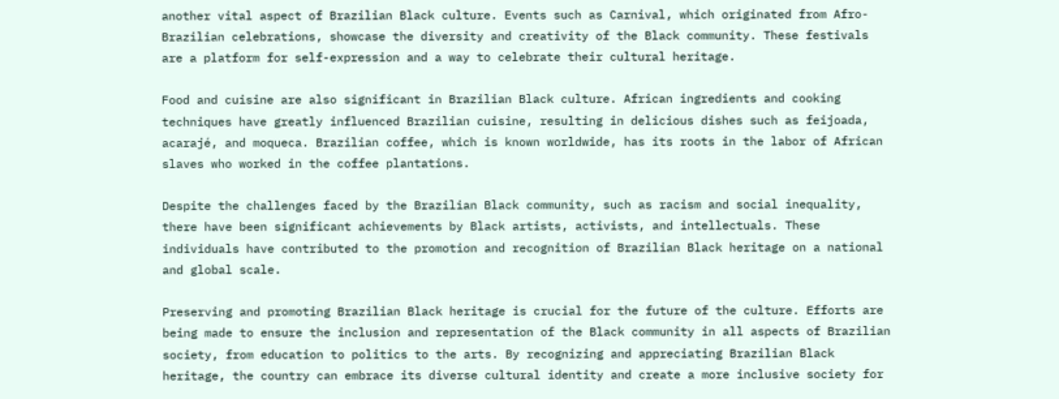another vital aspect of Brazilian Black culture. Events such as Carnival, which originated from Afro-Brazilian celebrations, showcase the diversity and creativity of the Black community. These festivals are a platform for self-expression and a way to celebrate their cultural heritage.

Food and cuisine are also significant in Brazilian Black culture. African ingredients and cooking techniques have greatly influenced Brazilian cuisine, resulting in delicious dishes such as feijoada, acarajé, and moqueca. Brazilian coffee, which is known worldwide, has its roots in the labor of African slaves who worked in the coffee plantations.

Despite the challenges faced by the Brazilian Black community, such as racism and social inequality, there have been significant achievements by Black artists, activists, and intellectuals. These individuals have contributed to the promotion and recognition of Brazilian Black heritage on a national and global scale.

Preserving and promoting Brazilian Black heritage is crucial for the future of the culture. Efforts are being made to ensure the inclusion and representation of the Black community in all aspects of Brazilian society, from education to politics to the arts. By recognizing and appreciating Brazilian Black heritage, the country can embrace its diverse cultural identity and create a more inclusive society for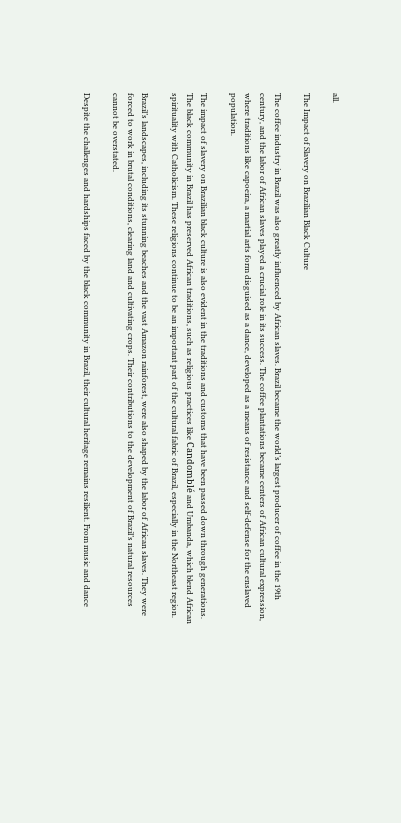all.

The Impact of Slavery on Brazilian Black Culture

The coffee industry in Brazil was also greatly influenced by African slaves. Brazil became the world’s largest producer of coffee in the 19th century, and the labor of African slaves played a crucial role in its success. The coffee plantations became centers of African cultural expression, where traditions like capoeira, a martial arts form disguised as a dance, developed as a means of resistance and self-defense for the enslaved population.

The impact of slavery on Brazilian black culture is also evident in the traditions and customs that have been passed down through generations. The black community in Brazil has preserved African traditions, such as religious practices like Candomblé and Umbanda, which blend African spirituality with Catholicism. These religions continue to be an important part of the cultural fabric of Brazil, especially in the Northeast region.

Brazil’s landscapes, including its stunning beaches and the vast Amazon rainforest, were also shaped by the labor of African slaves. They were forced to work in brutal conditions, clearing land and cultivating crops. Their contributions to the development of Brazil’s natural resources cannot be overstated.

Despite the challenges and hardships faced by the black community in Brazil, their cultural heritage remains resilient. From music and dance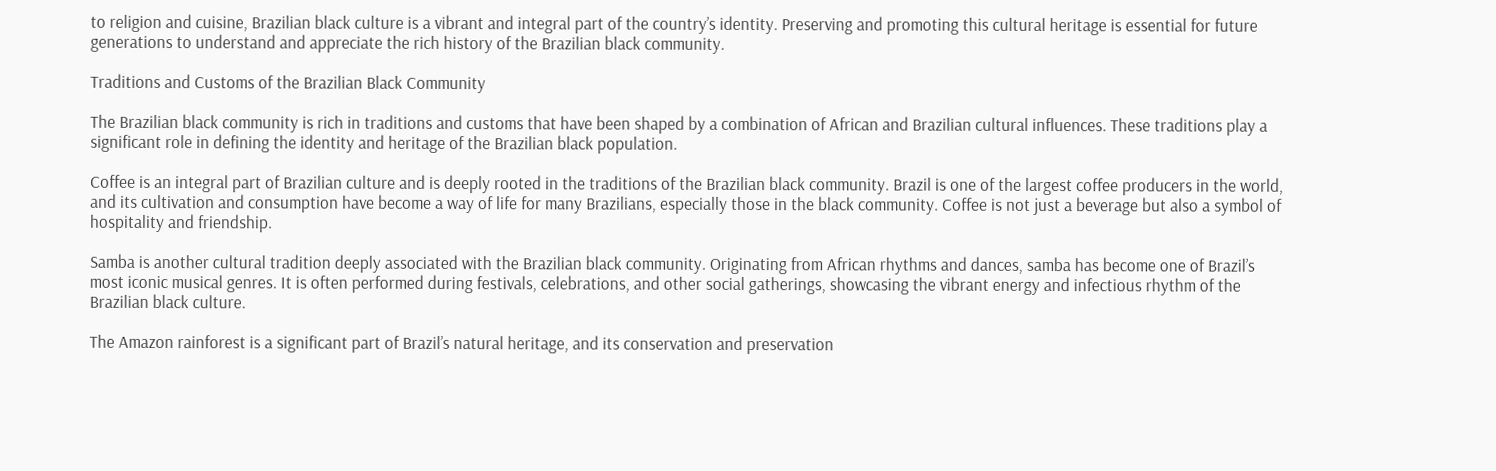to religion and cuisine, Brazilian black culture is a vibrant and integral part of the country’s identity. Preserving and promoting this cultural heritage is essential for future generations to understand and appreciate the rich history of the Brazilian black community.

Traditions and Customs of the Brazilian Black Community

The Brazilian black community is rich in traditions and customs that have been shaped by a combination of African and Brazilian cultural influences. These traditions play a significant role in defining the identity and heritage of the Brazilian black population.

Coffee is an integral part of Brazilian culture and is deeply rooted in the traditions of the Brazilian black community. Brazil is one of the largest coffee producers in the world, and its cultivation and consumption have become a way of life for many Brazilians, especially those in the black community. Coffee is not just a beverage but also a symbol of hospitality and friendship.

Samba is another cultural tradition deeply associated with the Brazilian black community. Originating from African rhythms and dances, samba has become one of Brazil’s most iconic musical genres. It is often performed during festivals, celebrations, and other social gatherings, showcasing the vibrant energy and infectious rhythm of the Brazilian black culture.

The Amazon rainforest is a significant part of Brazil’s natural heritage, and its conservation and preservation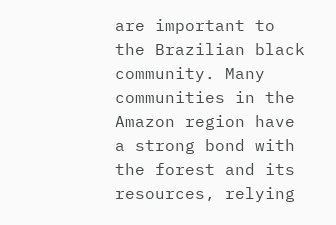are important to the Brazilian black community. Many communities in the Amazon region have a strong bond with the forest and its resources, relying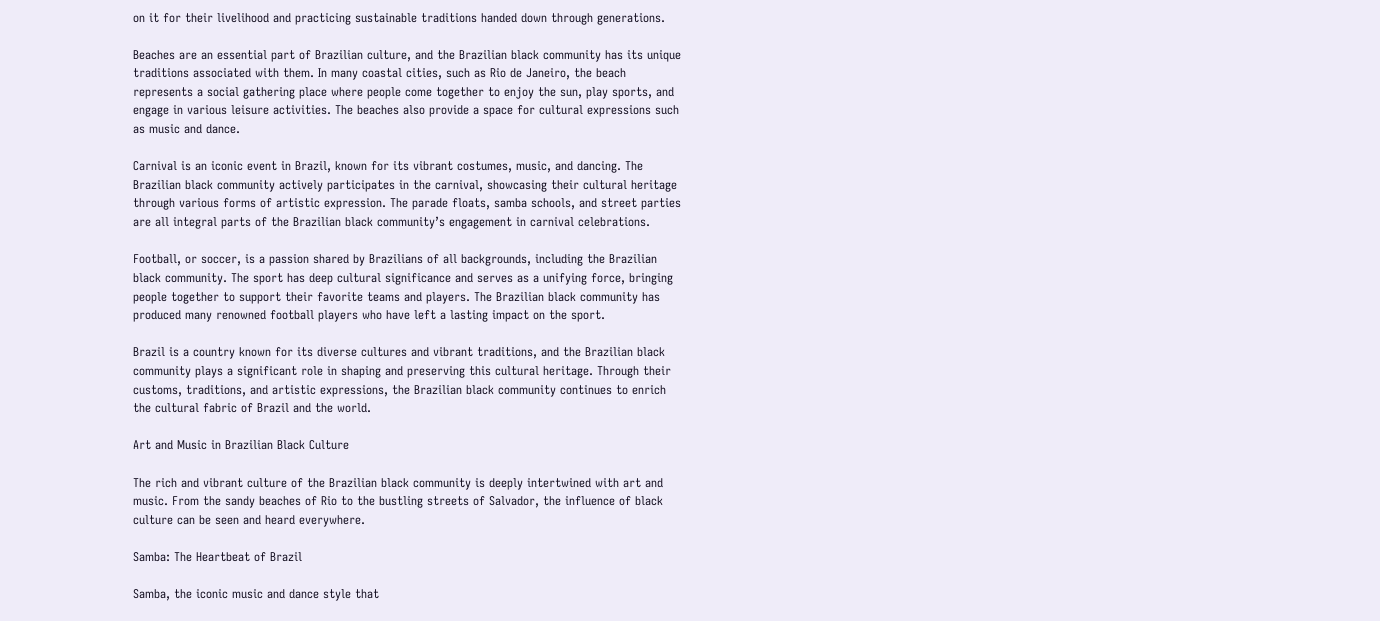on it for their livelihood and practicing sustainable traditions handed down through generations.

Beaches are an essential part of Brazilian culture, and the Brazilian black community has its unique traditions associated with them. In many coastal cities, such as Rio de Janeiro, the beach represents a social gathering place where people come together to enjoy the sun, play sports, and engage in various leisure activities. The beaches also provide a space for cultural expressions such as music and dance.

Carnival is an iconic event in Brazil, known for its vibrant costumes, music, and dancing. The Brazilian black community actively participates in the carnival, showcasing their cultural heritage through various forms of artistic expression. The parade floats, samba schools, and street parties are all integral parts of the Brazilian black community’s engagement in carnival celebrations.

Football, or soccer, is a passion shared by Brazilians of all backgrounds, including the Brazilian black community. The sport has deep cultural significance and serves as a unifying force, bringing people together to support their favorite teams and players. The Brazilian black community has produced many renowned football players who have left a lasting impact on the sport.

Brazil is a country known for its diverse cultures and vibrant traditions, and the Brazilian black community plays a significant role in shaping and preserving this cultural heritage. Through their customs, traditions, and artistic expressions, the Brazilian black community continues to enrich the cultural fabric of Brazil and the world.

Art and Music in Brazilian Black Culture

The rich and vibrant culture of the Brazilian black community is deeply intertwined with art and music. From the sandy beaches of Rio to the bustling streets of Salvador, the influence of black culture can be seen and heard everywhere.

Samba: The Heartbeat of Brazil

Samba, the iconic music and dance style that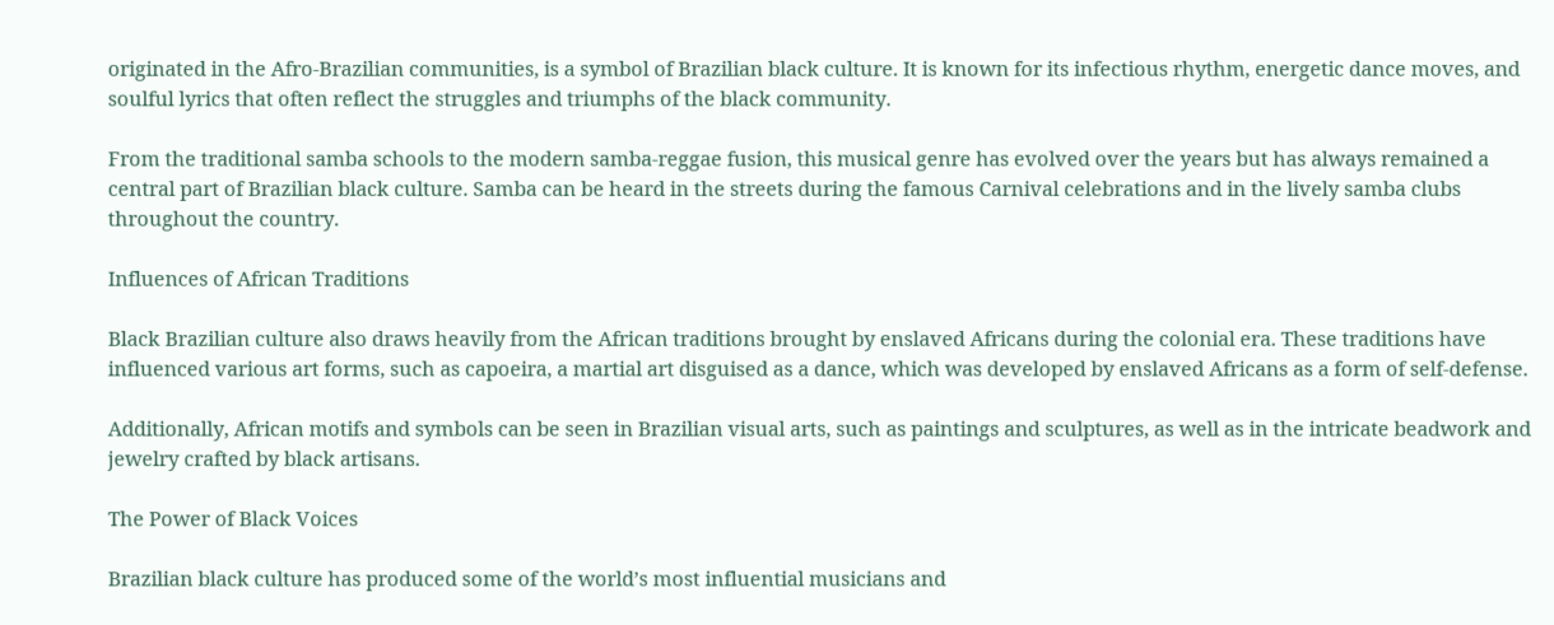originated in the Afro-Brazilian communities, is a symbol of Brazilian black culture. It is known for its infectious rhythm, energetic dance moves, and soulful lyrics that often reflect the struggles and triumphs of the black community.

From the traditional samba schools to the modern samba-reggae fusion, this musical genre has evolved over the years but has always remained a central part of Brazilian black culture. Samba can be heard in the streets during the famous Carnival celebrations and in the lively samba clubs throughout the country.

Influences of African Traditions

Black Brazilian culture also draws heavily from the African traditions brought by enslaved Africans during the colonial era. These traditions have influenced various art forms, such as capoeira, a martial art disguised as a dance, which was developed by enslaved Africans as a form of self-defense.

Additionally, African motifs and symbols can be seen in Brazilian visual arts, such as paintings and sculptures, as well as in the intricate beadwork and jewelry crafted by black artisans.

The Power of Black Voices

Brazilian black culture has produced some of the world’s most influential musicians and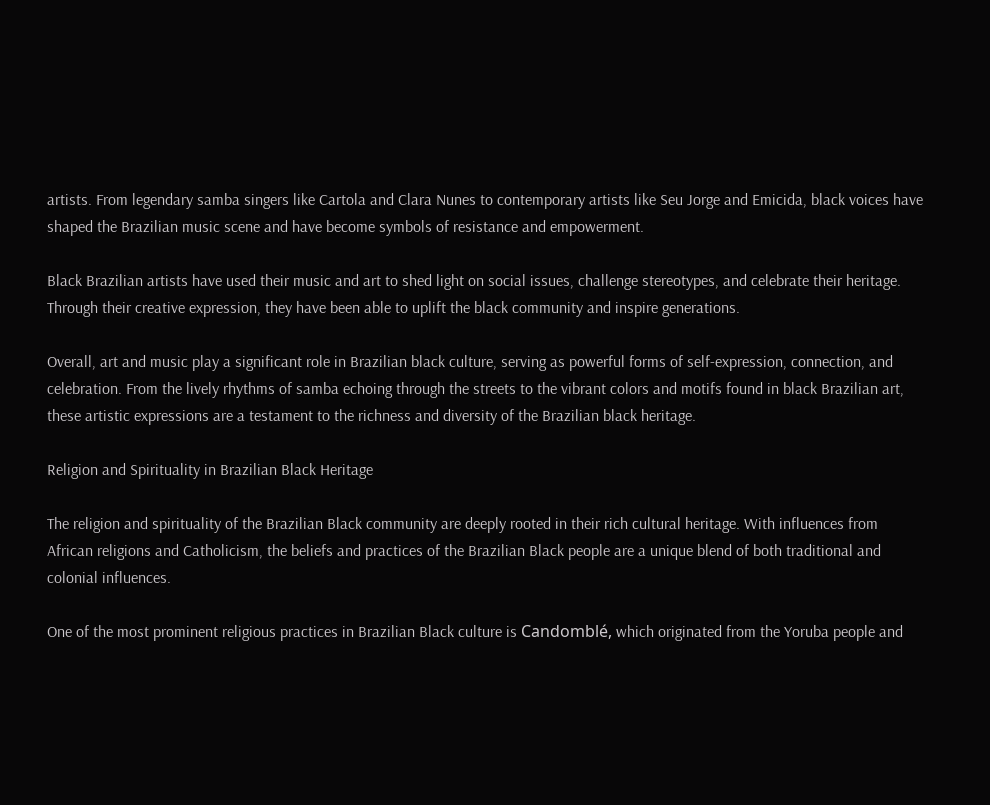artists. From legendary samba singers like Cartola and Clara Nunes to contemporary artists like Seu Jorge and Emicida, black voices have shaped the Brazilian music scene and have become symbols of resistance and empowerment.

Black Brazilian artists have used their music and art to shed light on social issues, challenge stereotypes, and celebrate their heritage. Through their creative expression, they have been able to uplift the black community and inspire generations.

Overall, art and music play a significant role in Brazilian black culture, serving as powerful forms of self-expression, connection, and celebration. From the lively rhythms of samba echoing through the streets to the vibrant colors and motifs found in black Brazilian art, these artistic expressions are a testament to the richness and diversity of the Brazilian black heritage.

Religion and Spirituality in Brazilian Black Heritage

The religion and spirituality of the Brazilian Black community are deeply rooted in their rich cultural heritage. With influences from African religions and Catholicism, the beliefs and practices of the Brazilian Black people are a unique blend of both traditional and colonial influences.

One of the most prominent religious practices in Brazilian Black culture is Candomblé, which originated from the Yoruba people and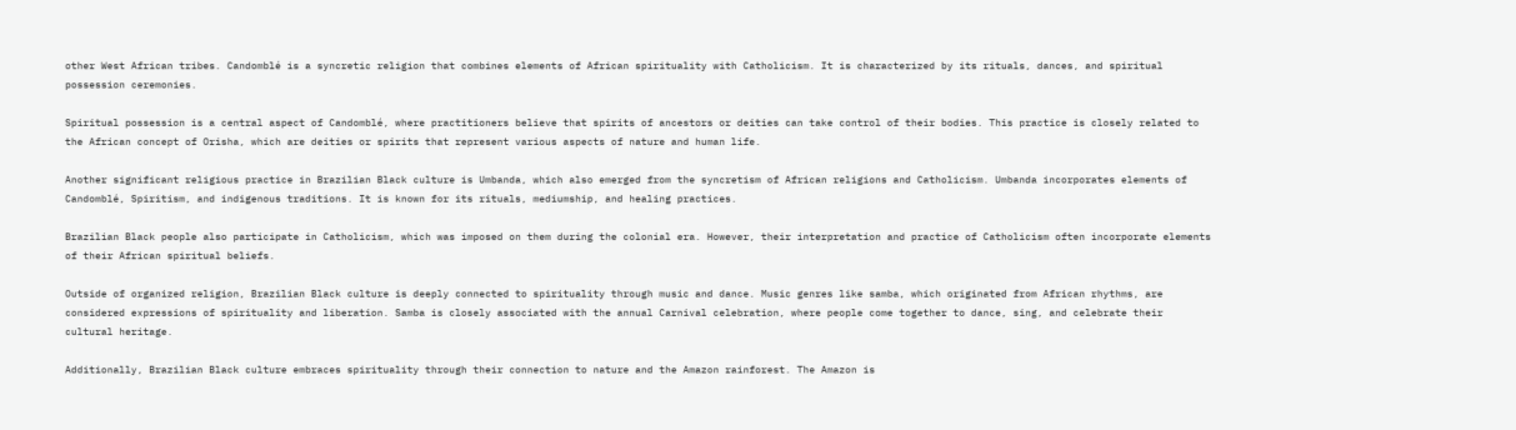other West African tribes. Candomblé is a syncretic religion that combines elements of African spirituality with Catholicism. It is characterized by its rituals, dances, and spiritual possession ceremonies.

Spiritual possession is a central aspect of Candomblé, where practitioners believe that spirits of ancestors or deities can take control of their bodies. This practice is closely related to the African concept of Orisha, which are deities or spirits that represent various aspects of nature and human life.

Another significant religious practice in Brazilian Black culture is Umbanda, which also emerged from the syncretism of African religions and Catholicism. Umbanda incorporates elements of Candomblé, Spiritism, and indigenous traditions. It is known for its rituals, mediumship, and healing practices.

Brazilian Black people also participate in Catholicism, which was imposed on them during the colonial era. However, their interpretation and practice of Catholicism often incorporate elements of their African spiritual beliefs.

Outside of organized religion, Brazilian Black culture is deeply connected to spirituality through music and dance. Music genres like samba, which originated from African rhythms, are considered expressions of spirituality and liberation. Samba is closely associated with the annual Carnival celebration, where people come together to dance, sing, and celebrate their cultural heritage.

Additionally, Brazilian Black culture embraces spirituality through their connection to nature and the Amazon rainforest. The Amazon is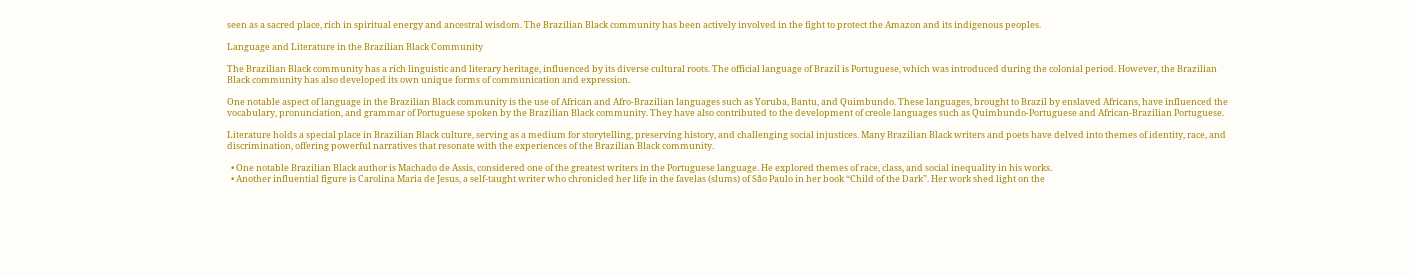seen as a sacred place, rich in spiritual energy and ancestral wisdom. The Brazilian Black community has been actively involved in the fight to protect the Amazon and its indigenous peoples.

Language and Literature in the Brazilian Black Community

The Brazilian Black community has a rich linguistic and literary heritage, influenced by its diverse cultural roots. The official language of Brazil is Portuguese, which was introduced during the colonial period. However, the Brazilian Black community has also developed its own unique forms of communication and expression.

One notable aspect of language in the Brazilian Black community is the use of African and Afro-Brazilian languages such as Yoruba, Bantu, and Quimbundo. These languages, brought to Brazil by enslaved Africans, have influenced the vocabulary, pronunciation, and grammar of Portuguese spoken by the Brazilian Black community. They have also contributed to the development of creole languages such as Quimbundo-Portuguese and African-Brazilian Portuguese.

Literature holds a special place in Brazilian Black culture, serving as a medium for storytelling, preserving history, and challenging social injustices. Many Brazilian Black writers and poets have delved into themes of identity, race, and discrimination, offering powerful narratives that resonate with the experiences of the Brazilian Black community.

  • One notable Brazilian Black author is Machado de Assis, considered one of the greatest writers in the Portuguese language. He explored themes of race, class, and social inequality in his works.
  • Another influential figure is Carolina Maria de Jesus, a self-taught writer who chronicled her life in the favelas (slums) of São Paulo in her book “Child of the Dark”. Her work shed light on the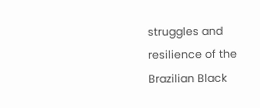struggles and resilience of the Brazilian Black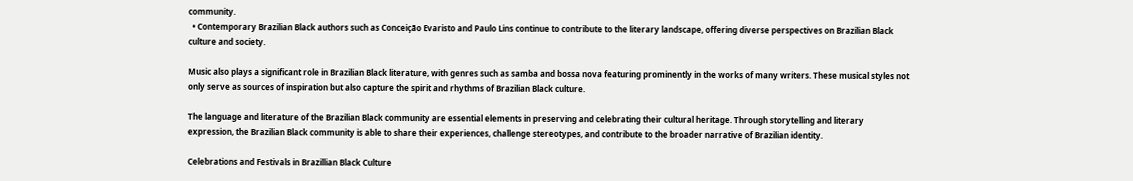community.
  • Contemporary Brazilian Black authors such as Conceição Evaristo and Paulo Lins continue to contribute to the literary landscape, offering diverse perspectives on Brazilian Black culture and society.

Music also plays a significant role in Brazilian Black literature, with genres such as samba and bossa nova featuring prominently in the works of many writers. These musical styles not only serve as sources of inspiration but also capture the spirit and rhythms of Brazilian Black culture.

The language and literature of the Brazilian Black community are essential elements in preserving and celebrating their cultural heritage. Through storytelling and literary expression, the Brazilian Black community is able to share their experiences, challenge stereotypes, and contribute to the broader narrative of Brazilian identity.

Celebrations and Festivals in Brazillian Black Culture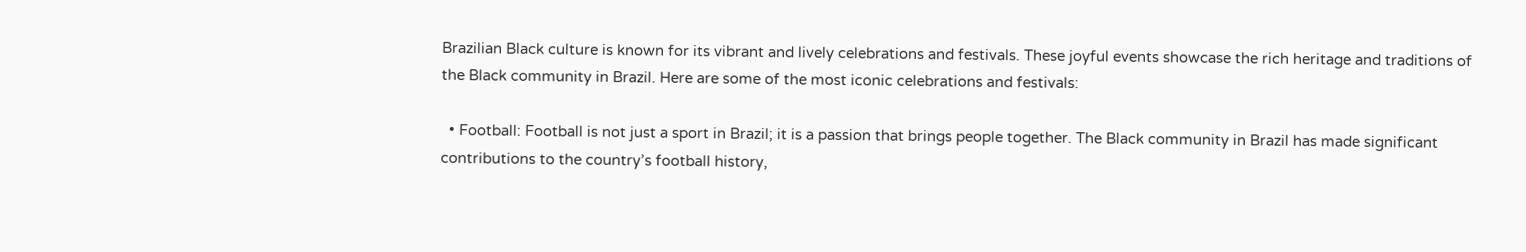Brazilian Black culture is known for its vibrant and lively celebrations and festivals. These joyful events showcase the rich heritage and traditions of the Black community in Brazil. Here are some of the most iconic celebrations and festivals:

  • Football: Football is not just a sport in Brazil; it is a passion that brings people together. The Black community in Brazil has made significant contributions to the country’s football history,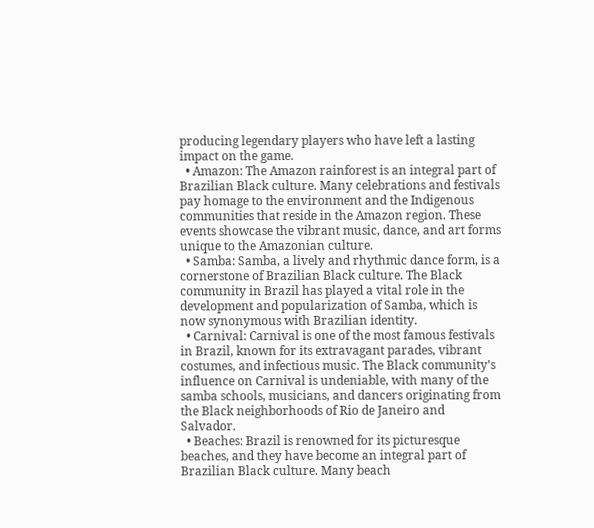producing legendary players who have left a lasting impact on the game.
  • Amazon: The Amazon rainforest is an integral part of Brazilian Black culture. Many celebrations and festivals pay homage to the environment and the Indigenous communities that reside in the Amazon region. These events showcase the vibrant music, dance, and art forms unique to the Amazonian culture.
  • Samba: Samba, a lively and rhythmic dance form, is a cornerstone of Brazilian Black culture. The Black community in Brazil has played a vital role in the development and popularization of Samba, which is now synonymous with Brazilian identity.
  • Carnival: Carnival is one of the most famous festivals in Brazil, known for its extravagant parades, vibrant costumes, and infectious music. The Black community’s influence on Carnival is undeniable, with many of the samba schools, musicians, and dancers originating from the Black neighborhoods of Rio de Janeiro and Salvador.
  • Beaches: Brazil is renowned for its picturesque beaches, and they have become an integral part of Brazilian Black culture. Many beach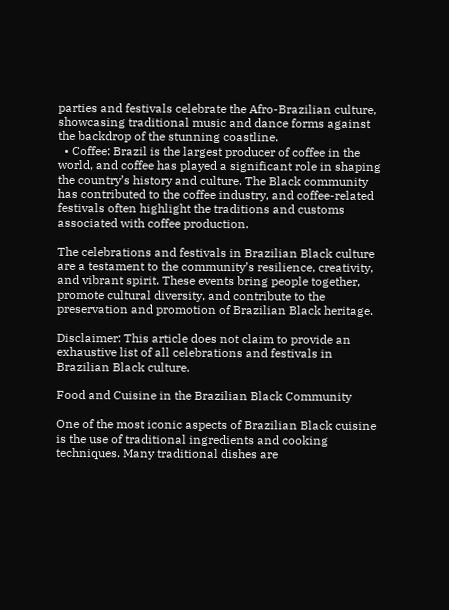parties and festivals celebrate the Afro-Brazilian culture, showcasing traditional music and dance forms against the backdrop of the stunning coastline.
  • Coffee: Brazil is the largest producer of coffee in the world, and coffee has played a significant role in shaping the country’s history and culture. The Black community has contributed to the coffee industry, and coffee-related festivals often highlight the traditions and customs associated with coffee production.

The celebrations and festivals in Brazilian Black culture are a testament to the community’s resilience, creativity, and vibrant spirit. These events bring people together, promote cultural diversity, and contribute to the preservation and promotion of Brazilian Black heritage.

Disclaimer: This article does not claim to provide an exhaustive list of all celebrations and festivals in Brazilian Black culture.

Food and Cuisine in the Brazilian Black Community

One of the most iconic aspects of Brazilian Black cuisine is the use of traditional ingredients and cooking techniques. Many traditional dishes are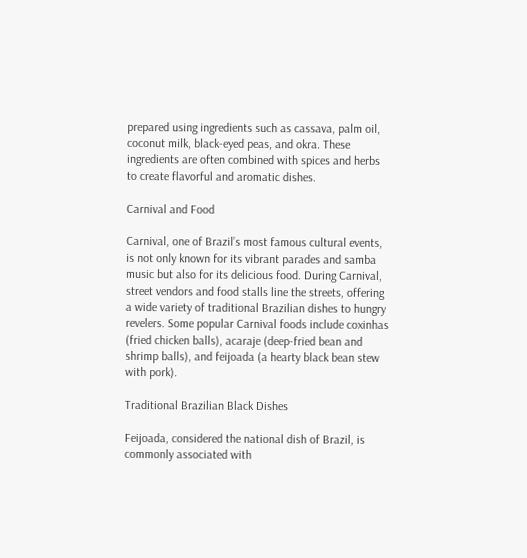prepared using ingredients such as cassava, palm oil, coconut milk, black-eyed peas, and okra. These ingredients are often combined with spices and herbs to create flavorful and aromatic dishes.

Carnival and Food

Carnival, one of Brazil’s most famous cultural events, is not only known for its vibrant parades and samba music but also for its delicious food. During Carnival, street vendors and food stalls line the streets, offering a wide variety of traditional Brazilian dishes to hungry revelers. Some popular Carnival foods include coxinhas (fried chicken balls), acaraje (deep-fried bean and shrimp balls), and feijoada (a hearty black bean stew with pork).

Traditional Brazilian Black Dishes

Feijoada, considered the national dish of Brazil, is commonly associated with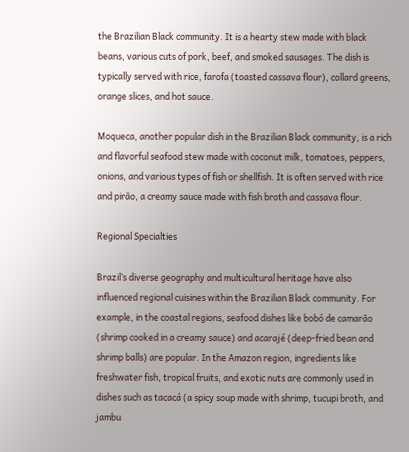the Brazilian Black community. It is a hearty stew made with black beans, various cuts of pork, beef, and smoked sausages. The dish is typically served with rice, farofa (toasted cassava flour), collard greens, orange slices, and hot sauce.

Moqueca, another popular dish in the Brazilian Black community, is a rich and flavorful seafood stew made with coconut milk, tomatoes, peppers, onions, and various types of fish or shellfish. It is often served with rice and pirão, a creamy sauce made with fish broth and cassava flour.

Regional Specialties

Brazil’s diverse geography and multicultural heritage have also influenced regional cuisines within the Brazilian Black community. For example, in the coastal regions, seafood dishes like bobó de camarão (shrimp cooked in a creamy sauce) and acarajé (deep-fried bean and shrimp balls) are popular. In the Amazon region, ingredients like freshwater fish, tropical fruits, and exotic nuts are commonly used in dishes such as tacacá (a spicy soup made with shrimp, tucupi broth, and jambu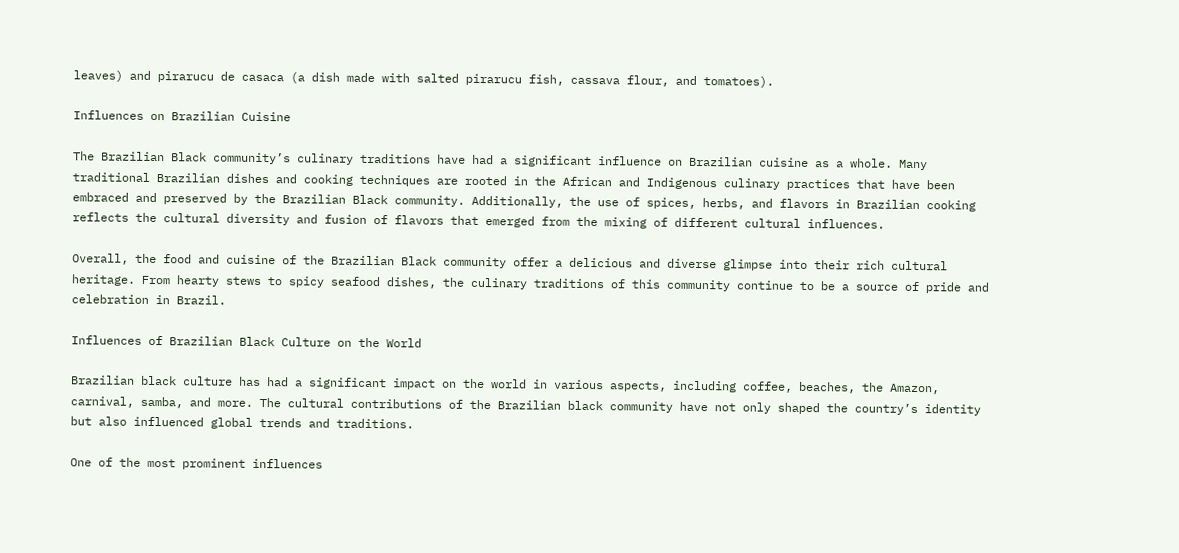leaves) and pirarucu de casaca (a dish made with salted pirarucu fish, cassava flour, and tomatoes).

Influences on Brazilian Cuisine

The Brazilian Black community’s culinary traditions have had a significant influence on Brazilian cuisine as a whole. Many traditional Brazilian dishes and cooking techniques are rooted in the African and Indigenous culinary practices that have been embraced and preserved by the Brazilian Black community. Additionally, the use of spices, herbs, and flavors in Brazilian cooking reflects the cultural diversity and fusion of flavors that emerged from the mixing of different cultural influences.

Overall, the food and cuisine of the Brazilian Black community offer a delicious and diverse glimpse into their rich cultural heritage. From hearty stews to spicy seafood dishes, the culinary traditions of this community continue to be a source of pride and celebration in Brazil.

Influences of Brazilian Black Culture on the World

Brazilian black culture has had a significant impact on the world in various aspects, including coffee, beaches, the Amazon, carnival, samba, and more. The cultural contributions of the Brazilian black community have not only shaped the country’s identity but also influenced global trends and traditions.

One of the most prominent influences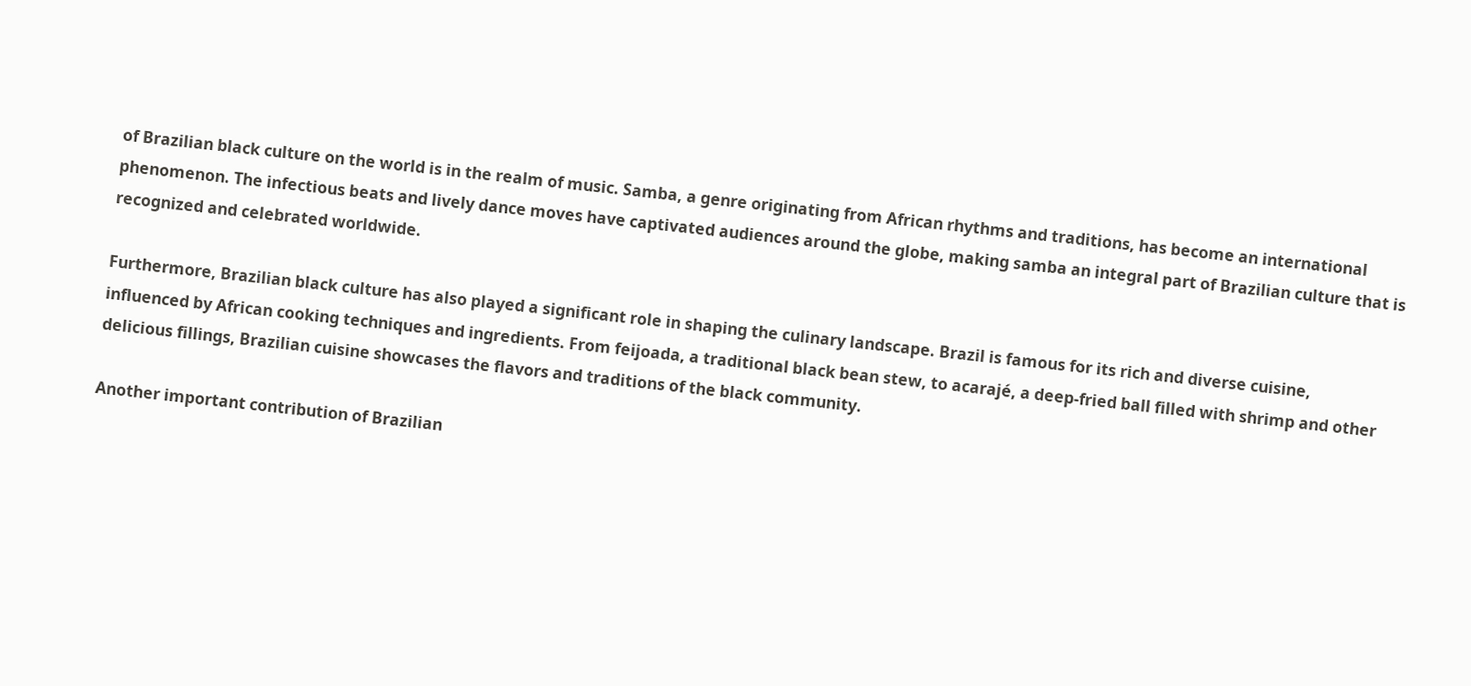of Brazilian black culture on the world is in the realm of music. Samba, a genre originating from African rhythms and traditions, has become an international phenomenon. The infectious beats and lively dance moves have captivated audiences around the globe, making samba an integral part of Brazilian culture that is recognized and celebrated worldwide.

Furthermore, Brazilian black culture has also played a significant role in shaping the culinary landscape. Brazil is famous for its rich and diverse cuisine, influenced by African cooking techniques and ingredients. From feijoada, a traditional black bean stew, to acarajé, a deep-fried ball filled with shrimp and other delicious fillings, Brazilian cuisine showcases the flavors and traditions of the black community.

Another important contribution of Brazilian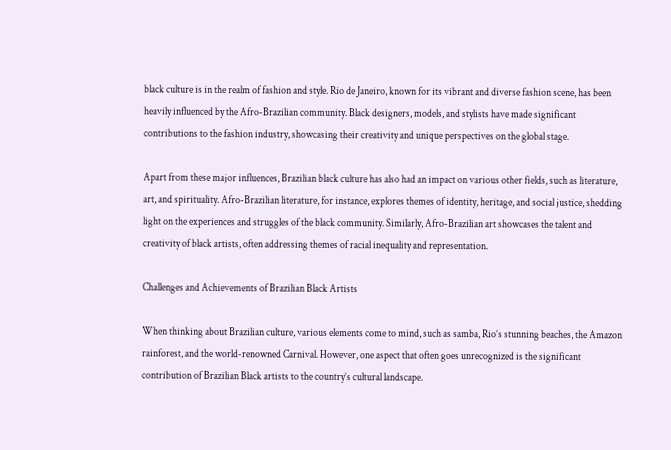black culture is in the realm of fashion and style. Rio de Janeiro, known for its vibrant and diverse fashion scene, has been heavily influenced by the Afro-Brazilian community. Black designers, models, and stylists have made significant contributions to the fashion industry, showcasing their creativity and unique perspectives on the global stage.

Apart from these major influences, Brazilian black culture has also had an impact on various other fields, such as literature, art, and spirituality. Afro-Brazilian literature, for instance, explores themes of identity, heritage, and social justice, shedding light on the experiences and struggles of the black community. Similarly, Afro-Brazilian art showcases the talent and creativity of black artists, often addressing themes of racial inequality and representation.

Challenges and Achievements of Brazilian Black Artists

When thinking about Brazilian culture, various elements come to mind, such as samba, Rio’s stunning beaches, the Amazon rainforest, and the world-renowned Carnival. However, one aspect that often goes unrecognized is the significant contribution of Brazilian Black artists to the country’s cultural landscape.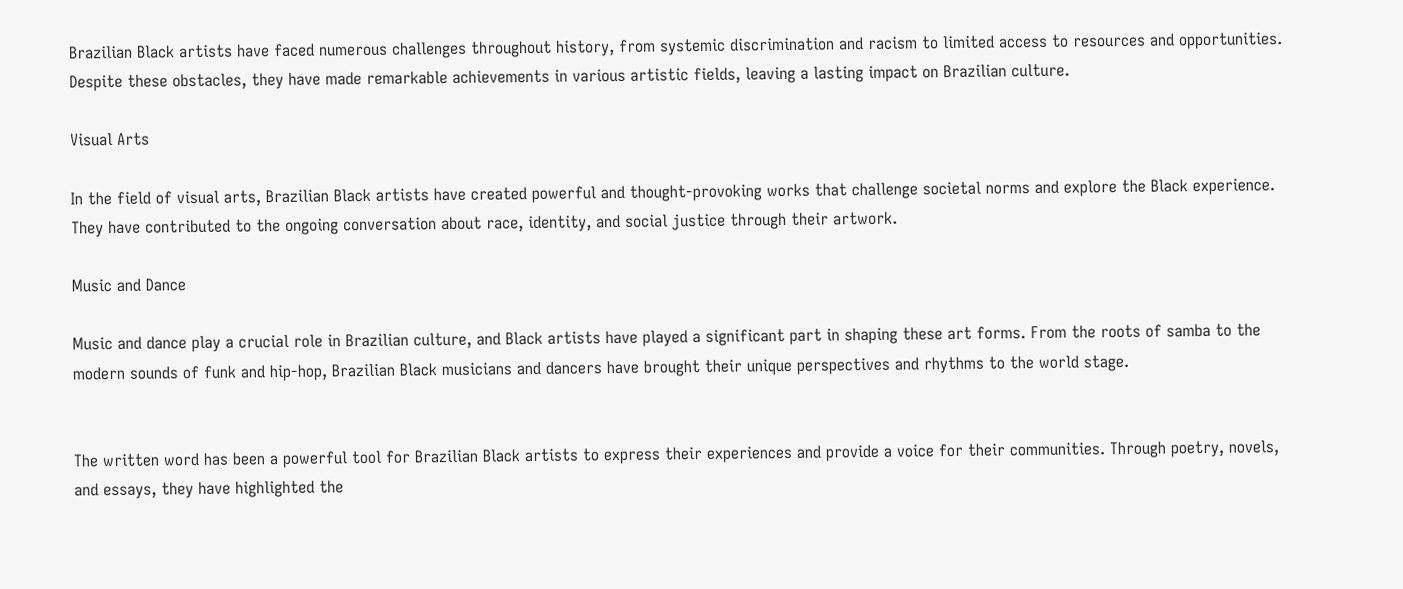Brazilian Black artists have faced numerous challenges throughout history, from systemic discrimination and racism to limited access to resources and opportunities. Despite these obstacles, they have made remarkable achievements in various artistic fields, leaving a lasting impact on Brazilian culture.

Visual Arts

In the field of visual arts, Brazilian Black artists have created powerful and thought-provoking works that challenge societal norms and explore the Black experience. They have contributed to the ongoing conversation about race, identity, and social justice through their artwork.

Music and Dance

Music and dance play a crucial role in Brazilian culture, and Black artists have played a significant part in shaping these art forms. From the roots of samba to the modern sounds of funk and hip-hop, Brazilian Black musicians and dancers have brought their unique perspectives and rhythms to the world stage.


The written word has been a powerful tool for Brazilian Black artists to express their experiences and provide a voice for their communities. Through poetry, novels, and essays, they have highlighted the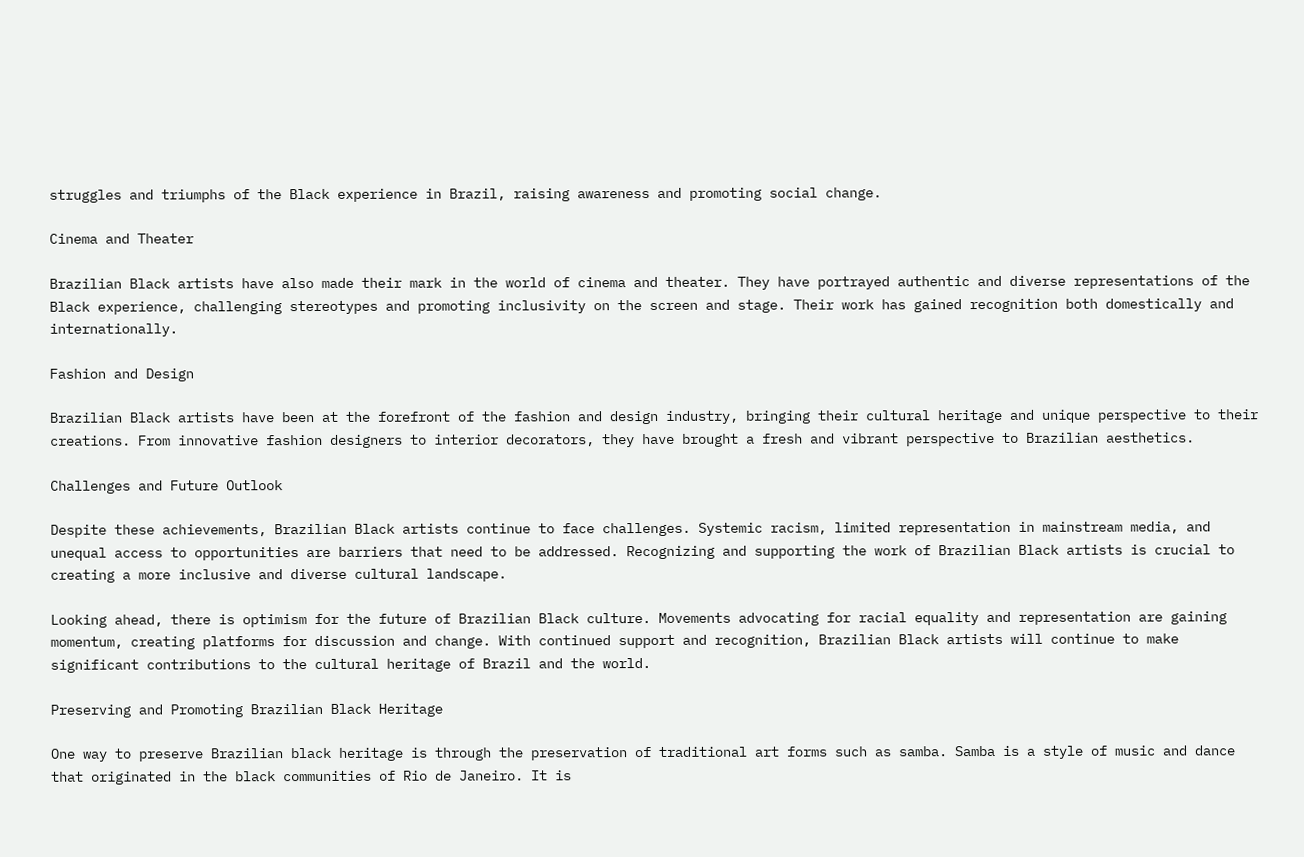struggles and triumphs of the Black experience in Brazil, raising awareness and promoting social change.

Cinema and Theater

Brazilian Black artists have also made their mark in the world of cinema and theater. They have portrayed authentic and diverse representations of the Black experience, challenging stereotypes and promoting inclusivity on the screen and stage. Their work has gained recognition both domestically and internationally.

Fashion and Design

Brazilian Black artists have been at the forefront of the fashion and design industry, bringing their cultural heritage and unique perspective to their creations. From innovative fashion designers to interior decorators, they have brought a fresh and vibrant perspective to Brazilian aesthetics.

Challenges and Future Outlook

Despite these achievements, Brazilian Black artists continue to face challenges. Systemic racism, limited representation in mainstream media, and unequal access to opportunities are barriers that need to be addressed. Recognizing and supporting the work of Brazilian Black artists is crucial to creating a more inclusive and diverse cultural landscape.

Looking ahead, there is optimism for the future of Brazilian Black culture. Movements advocating for racial equality and representation are gaining momentum, creating platforms for discussion and change. With continued support and recognition, Brazilian Black artists will continue to make significant contributions to the cultural heritage of Brazil and the world.

Preserving and Promoting Brazilian Black Heritage

One way to preserve Brazilian black heritage is through the preservation of traditional art forms such as samba. Samba is a style of music and dance that originated in the black communities of Rio de Janeiro. It is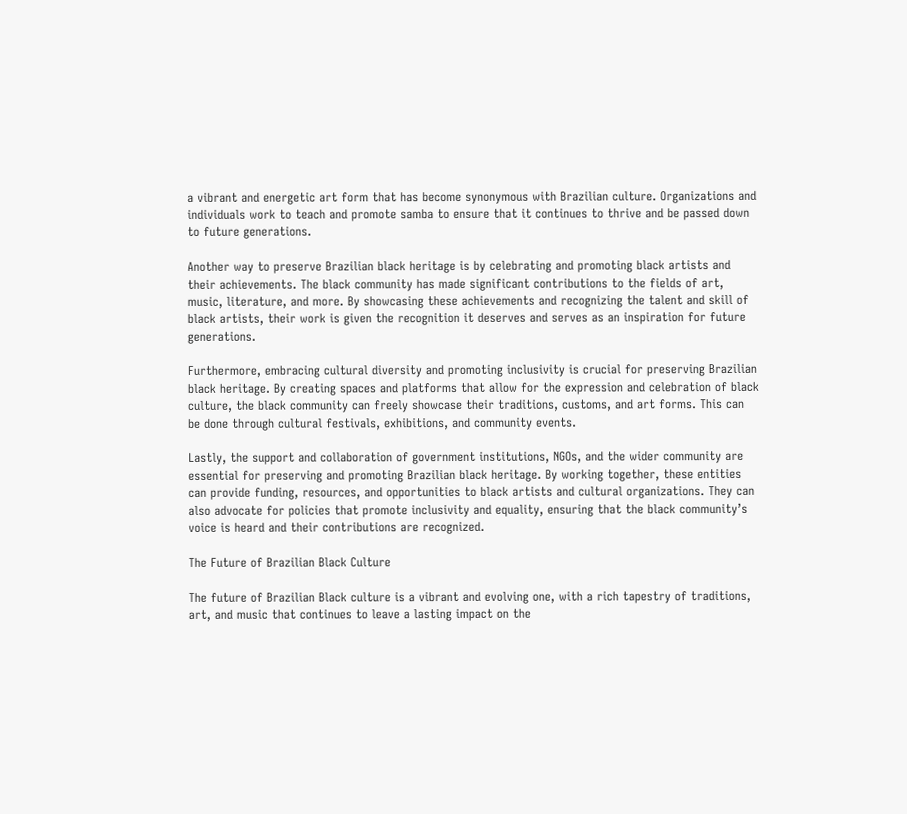a vibrant and energetic art form that has become synonymous with Brazilian culture. Organizations and individuals work to teach and promote samba to ensure that it continues to thrive and be passed down to future generations.

Another way to preserve Brazilian black heritage is by celebrating and promoting black artists and their achievements. The black community has made significant contributions to the fields of art, music, literature, and more. By showcasing these achievements and recognizing the talent and skill of black artists, their work is given the recognition it deserves and serves as an inspiration for future generations.

Furthermore, embracing cultural diversity and promoting inclusivity is crucial for preserving Brazilian black heritage. By creating spaces and platforms that allow for the expression and celebration of black culture, the black community can freely showcase their traditions, customs, and art forms. This can be done through cultural festivals, exhibitions, and community events.

Lastly, the support and collaboration of government institutions, NGOs, and the wider community are essential for preserving and promoting Brazilian black heritage. By working together, these entities can provide funding, resources, and opportunities to black artists and cultural organizations. They can also advocate for policies that promote inclusivity and equality, ensuring that the black community’s voice is heard and their contributions are recognized.

The Future of Brazilian Black Culture

The future of Brazilian Black culture is a vibrant and evolving one, with a rich tapestry of traditions, art, and music that continues to leave a lasting impact on the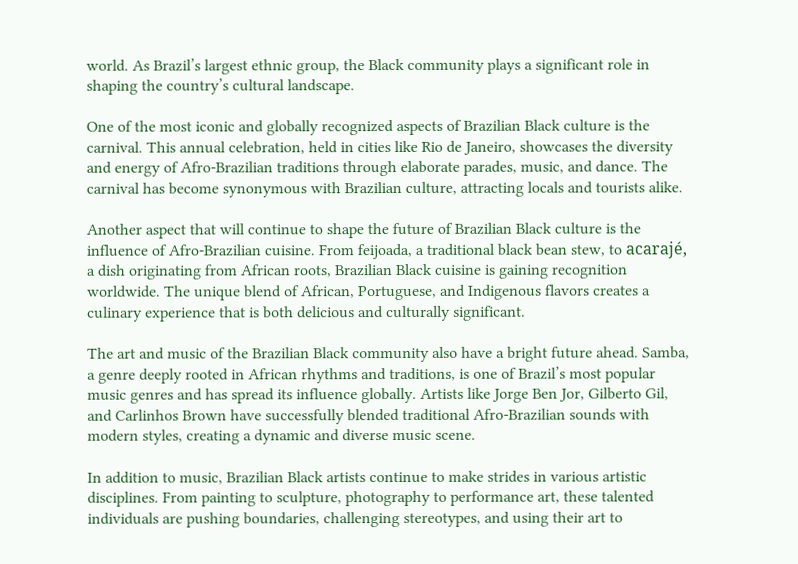world. As Brazil’s largest ethnic group, the Black community plays a significant role in shaping the country’s cultural landscape.

One of the most iconic and globally recognized aspects of Brazilian Black culture is the carnival. This annual celebration, held in cities like Rio de Janeiro, showcases the diversity and energy of Afro-Brazilian traditions through elaborate parades, music, and dance. The carnival has become synonymous with Brazilian culture, attracting locals and tourists alike.

Another aspect that will continue to shape the future of Brazilian Black culture is the influence of Afro-Brazilian cuisine. From feijoada, a traditional black bean stew, to acarajé, a dish originating from African roots, Brazilian Black cuisine is gaining recognition worldwide. The unique blend of African, Portuguese, and Indigenous flavors creates a culinary experience that is both delicious and culturally significant.

The art and music of the Brazilian Black community also have a bright future ahead. Samba, a genre deeply rooted in African rhythms and traditions, is one of Brazil’s most popular music genres and has spread its influence globally. Artists like Jorge Ben Jor, Gilberto Gil, and Carlinhos Brown have successfully blended traditional Afro-Brazilian sounds with modern styles, creating a dynamic and diverse music scene.

In addition to music, Brazilian Black artists continue to make strides in various artistic disciplines. From painting to sculpture, photography to performance art, these talented individuals are pushing boundaries, challenging stereotypes, and using their art to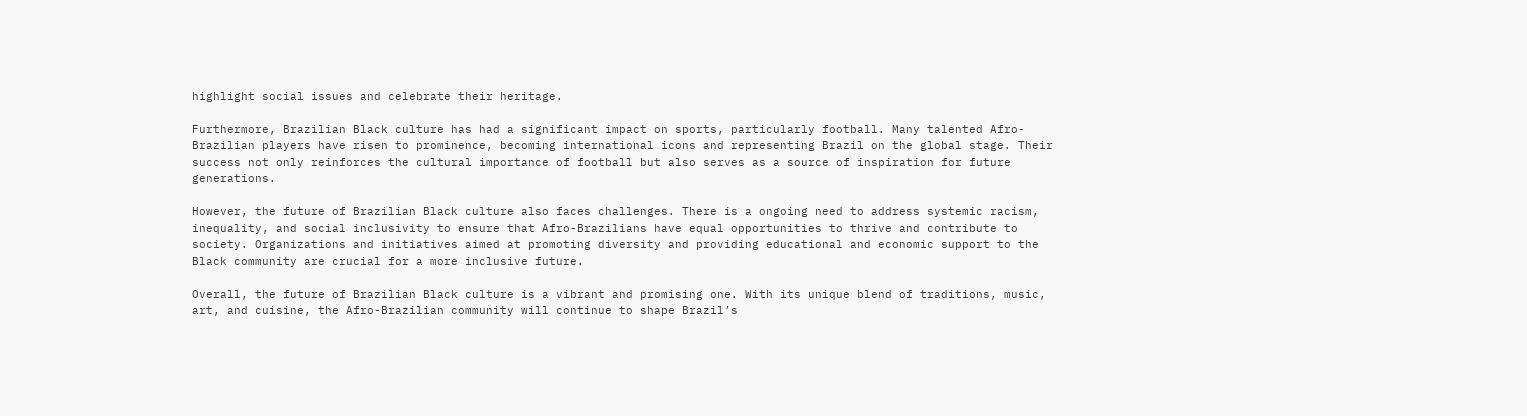highlight social issues and celebrate their heritage.

Furthermore, Brazilian Black culture has had a significant impact on sports, particularly football. Many talented Afro-Brazilian players have risen to prominence, becoming international icons and representing Brazil on the global stage. Their success not only reinforces the cultural importance of football but also serves as a source of inspiration for future generations.

However, the future of Brazilian Black culture also faces challenges. There is a ongoing need to address systemic racism, inequality, and social inclusivity to ensure that Afro-Brazilians have equal opportunities to thrive and contribute to society. Organizations and initiatives aimed at promoting diversity and providing educational and economic support to the Black community are crucial for a more inclusive future.

Overall, the future of Brazilian Black culture is a vibrant and promising one. With its unique blend of traditions, music, art, and cuisine, the Afro-Brazilian community will continue to shape Brazil’s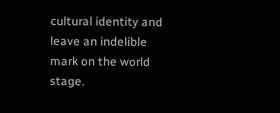cultural identity and leave an indelible mark on the world stage.